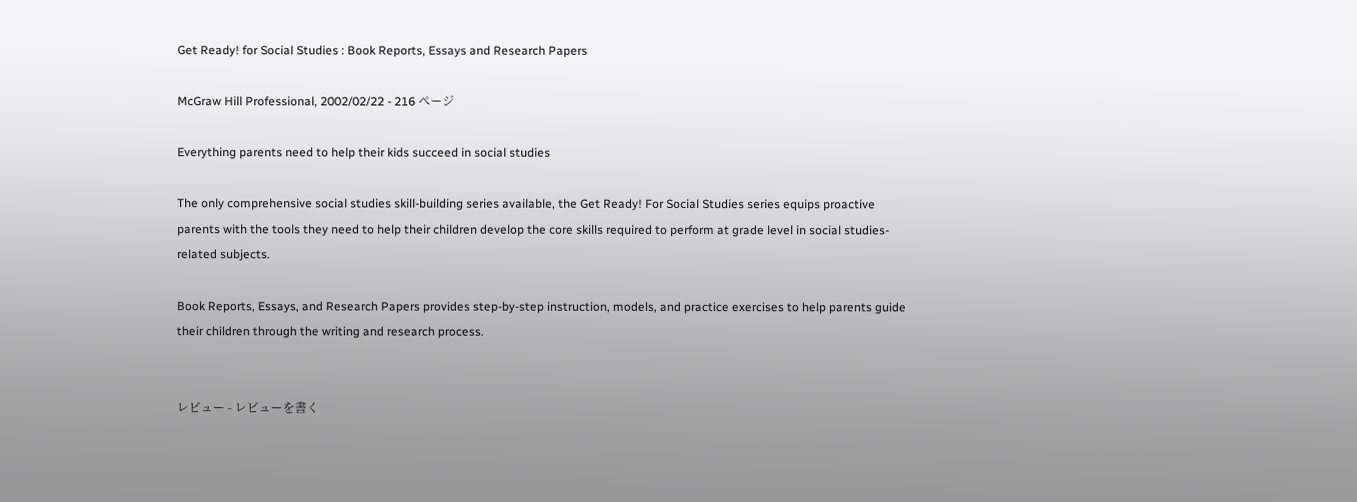Get Ready! for Social Studies : Book Reports, Essays and Research Papers

McGraw Hill Professional, 2002/02/22 - 216 ページ

Everything parents need to help their kids succeed in social studies

The only comprehensive social studies skill-building series available, the Get Ready! For Social Studies series equips proactive parents with the tools they need to help their children develop the core skills required to perform at grade level in social studies-related subjects.

Book Reports, Essays, and Research Papers provides step-by-step instruction, models, and practice exercises to help parents guide their children through the writing and research process.


レビュー - レビューを書く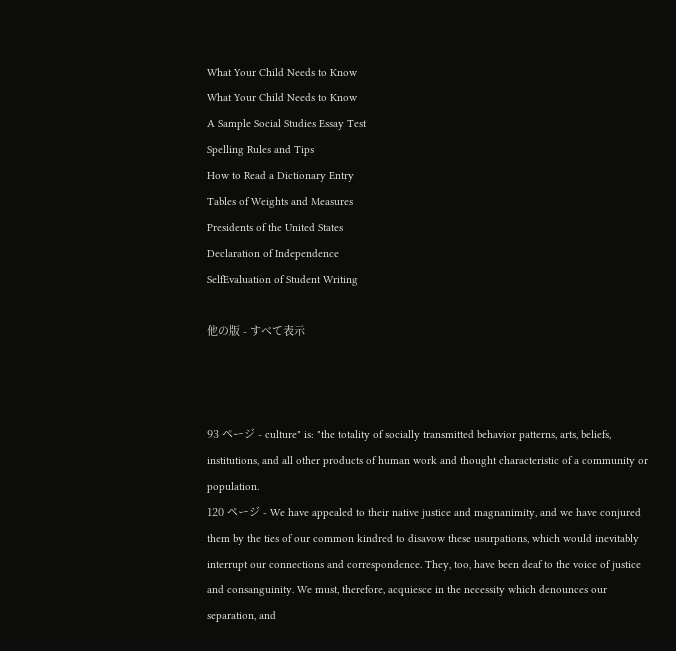What Your Child Needs to Know
What Your Child Needs to Know
A Sample Social Studies Essay Test
Spelling Rules and Tips
How to Read a Dictionary Entry
Tables of Weights and Measures
Presidents of the United States
Declaration of Independence
SelfEvaluation of Student Writing

他の版 - すべて表示



93 ページ - culture" is: "the totality of socially transmitted behavior patterns, arts, beliefs, institutions, and all other products of human work and thought characteristic of a community or population.
120 ページ - We have appealed to their native justice and magnanimity, and we have conjured them by the ties of our common kindred to disavow these usurpations, which would inevitably interrupt our connections and correspondence. They, too, have been deaf to the voice of justice and consanguinity. We must, therefore, acquiesce in the necessity which denounces our separation, and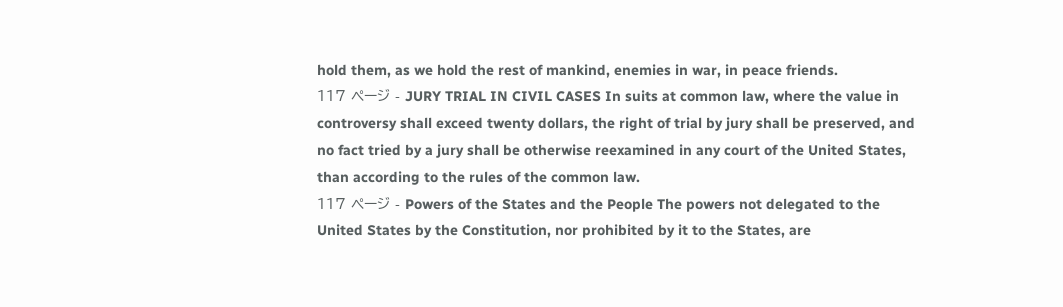hold them, as we hold the rest of mankind, enemies in war, in peace friends.
117 ページ - JURY TRIAL IN CIVIL CASES In suits at common law, where the value in controversy shall exceed twenty dollars, the right of trial by jury shall be preserved, and no fact tried by a jury shall be otherwise reexamined in any court of the United States, than according to the rules of the common law.
117 ページ - Powers of the States and the People The powers not delegated to the United States by the Constitution, nor prohibited by it to the States, are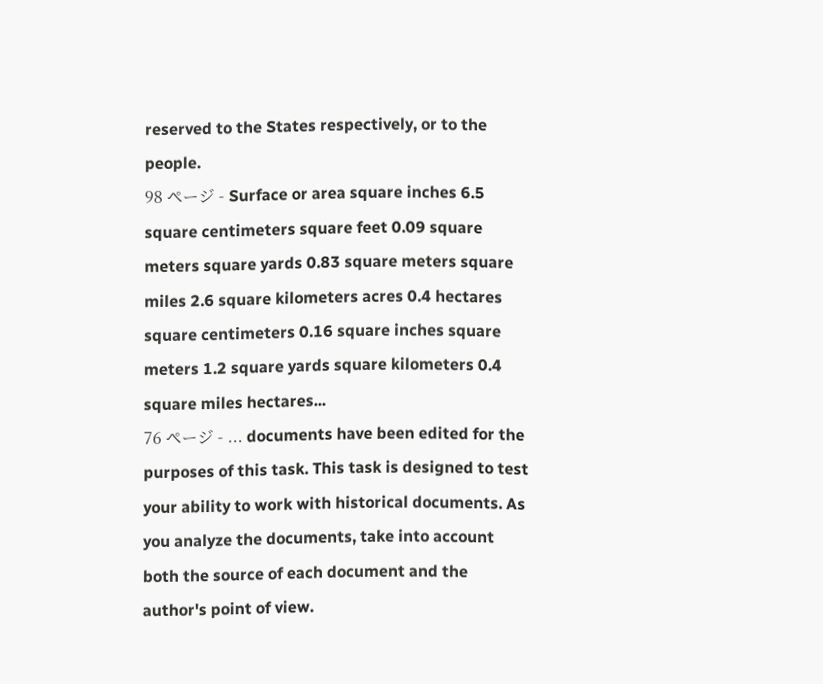reserved to the States respectively, or to the people.
98 ページ - Surface or area square inches 6.5 square centimeters square feet 0.09 square meters square yards 0.83 square meters square miles 2.6 square kilometers acres 0.4 hectares square centimeters 0.16 square inches square meters 1.2 square yards square kilometers 0.4 square miles hectares...
76 ページ - ... documents have been edited for the purposes of this task. This task is designed to test your ability to work with historical documents. As you analyze the documents, take into account both the source of each document and the author's point of view.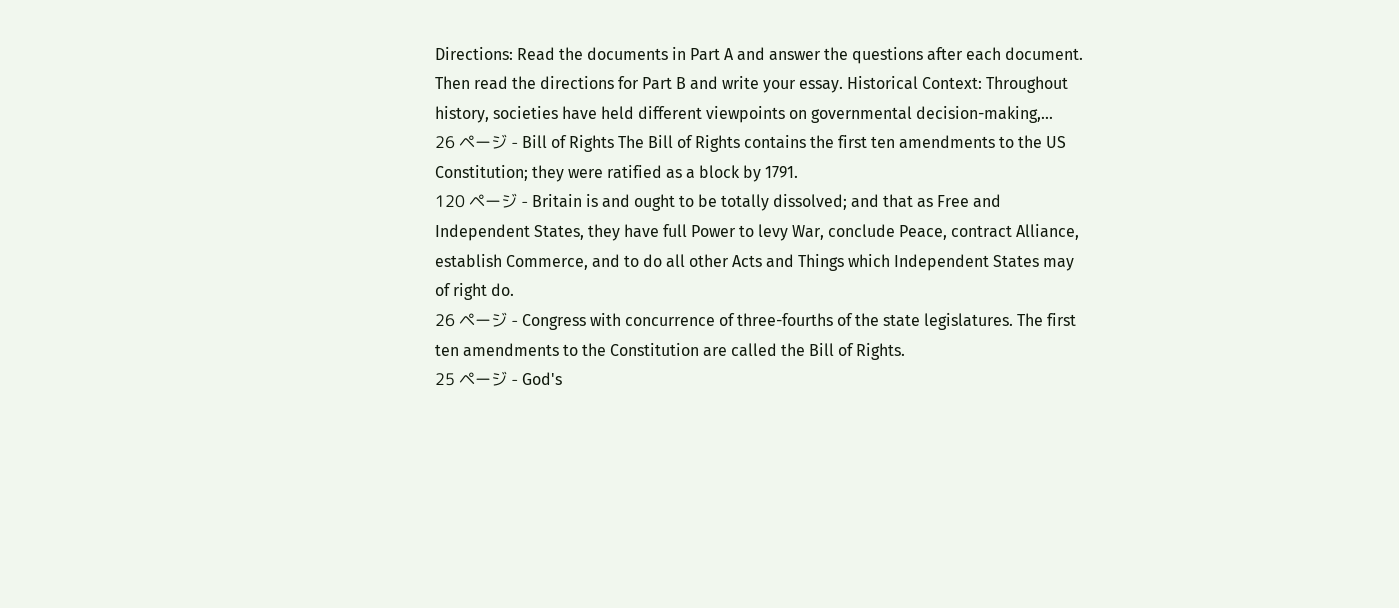Directions: Read the documents in Part A and answer the questions after each document. Then read the directions for Part B and write your essay. Historical Context: Throughout history, societies have held different viewpoints on governmental decision-making,...
26 ページ - Bill of Rights The Bill of Rights contains the first ten amendments to the US Constitution; they were ratified as a block by 1791.
120 ページ - Britain is and ought to be totally dissolved; and that as Free and Independent States, they have full Power to levy War, conclude Peace, contract Alliance, establish Commerce, and to do all other Acts and Things which Independent States may of right do.
26 ページ - Congress with concurrence of three-fourths of the state legislatures. The first ten amendments to the Constitution are called the Bill of Rights.
25 ページ - God's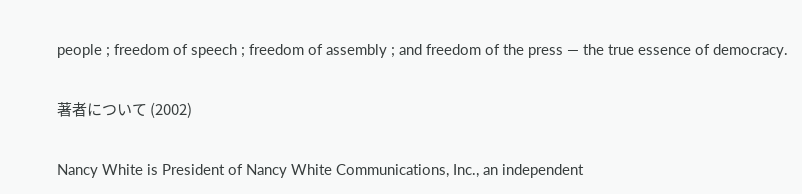people ; freedom of speech ; freedom of assembly ; and freedom of the press — the true essence of democracy.

著者について (2002)

Nancy White is President of Nancy White Communications, Inc., an independent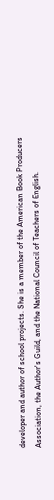developer and author of school projects. She is a member of the American Book Producers Association, the Author's Guild, and the National Council of Teachers of English.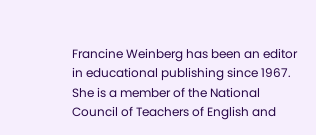Francine Weinberg has been an editor in educational publishing since 1967. She is a member of the National Council of Teachers of English and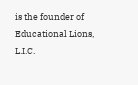is the founder of Educational Lions, L.I.C.